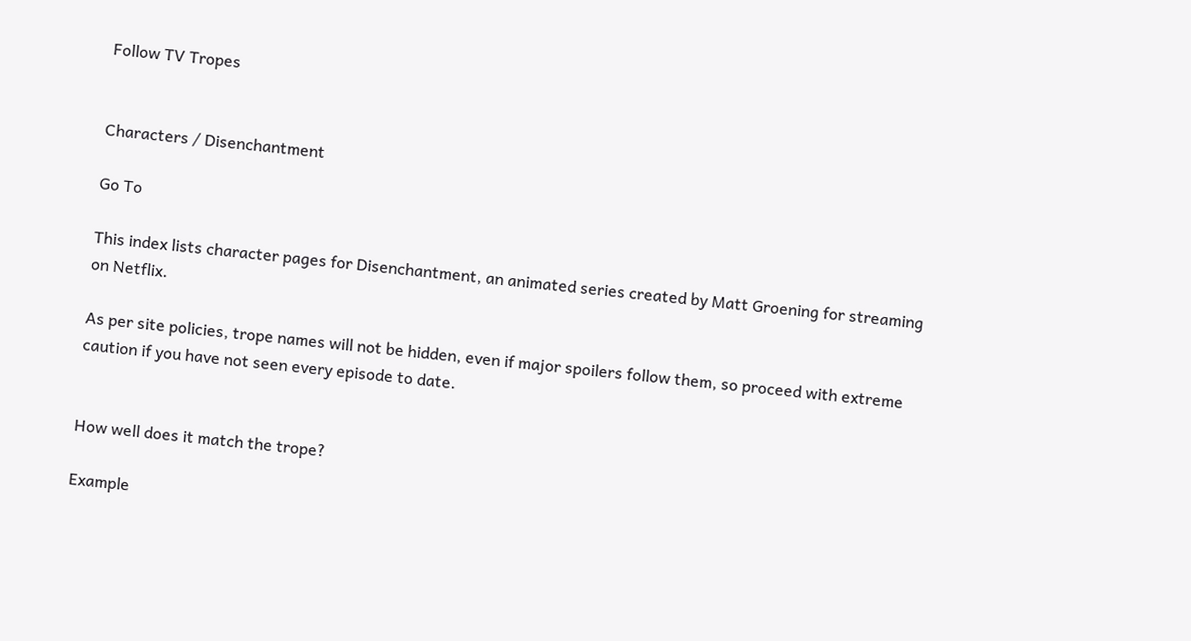Follow TV Tropes


Characters / Disenchantment

Go To

This index lists character pages for Disenchantment, an animated series created by Matt Groening for streaming on Netflix.

As per site policies, trope names will not be hidden, even if major spoilers follow them, so proceed with extreme caution if you have not seen every episode to date.


How well does it match the trope?

Example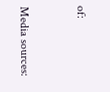of:


Media sources: